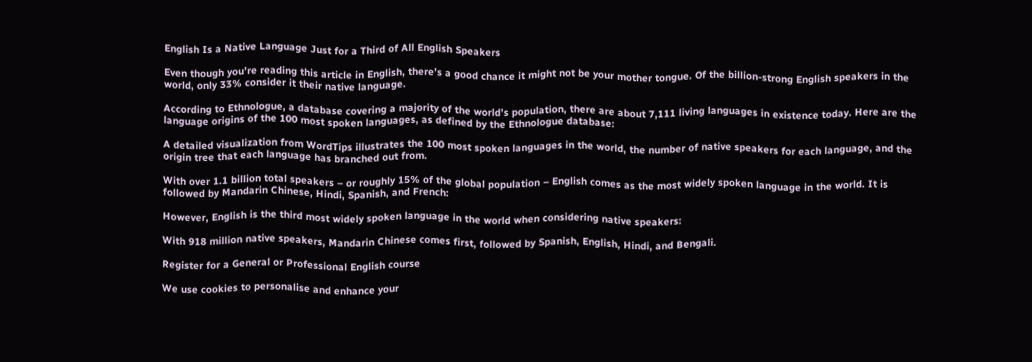English Is a Native Language Just for a Third of All English Speakers

Even though you’re reading this article in English, there’s a good chance it might not be your mother tongue. Of the billion-strong English speakers in the world, only 33% consider it their native language.

According to Ethnologue, a database covering a majority of the world’s population, there are about 7,111 living languages in existence today. Here are the language origins of the 100 most spoken languages, as defined by the Ethnologue database:

A detailed visualization from WordTips illustrates the 100 most spoken languages in the world, the number of native speakers for each language, and the origin tree that each language has branched out from.

With over 1.1 billion total speakers – or roughly 15% of the global population – English comes as the most widely spoken language in the world. It is followed by Mandarin Chinese, Hindi, Spanish, and French:

However, English is the third most widely spoken language in the world when considering native speakers:

With 918 million native speakers, Mandarin Chinese comes first, followed by Spanish, English, Hindi, and Bengali.

Register for a General or Professional English course

We use cookies to personalise and enhance your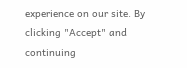experience on our site. By clicking "Accept" and continuing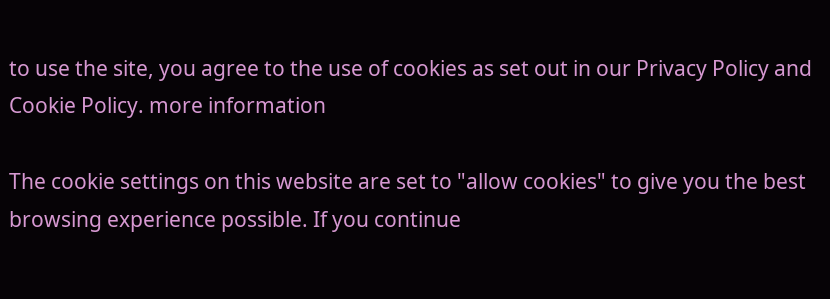to use the site, you agree to the use of cookies as set out in our Privacy Policy and Cookie Policy. more information

The cookie settings on this website are set to "allow cookies" to give you the best browsing experience possible. If you continue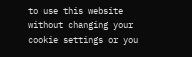to use this website without changing your cookie settings or you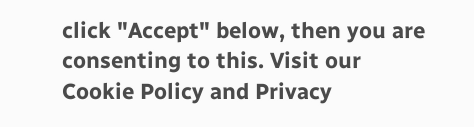click "Accept" below, then you are consenting to this. Visit our Cookie Policy and Privacy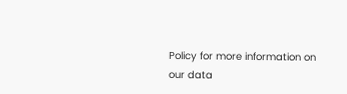Policy for more information on our data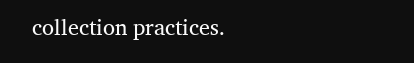collection practices.